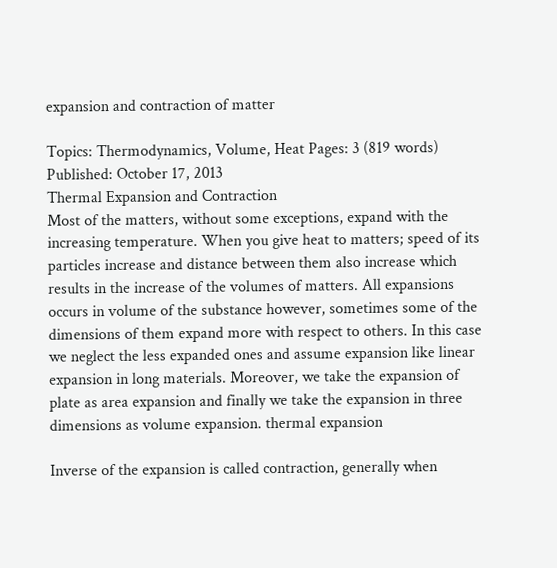expansion and contraction of matter

Topics: Thermodynamics, Volume, Heat Pages: 3 (819 words) Published: October 17, 2013
Thermal Expansion and Contraction
Most of the matters, without some exceptions, expand with the increasing temperature. When you give heat to matters; speed of its particles increase and distance between them also increase which results in the increase of the volumes of matters. All expansions occurs in volume of the substance however, sometimes some of the dimensions of them expand more with respect to others. In this case we neglect the less expanded ones and assume expansion like linear expansion in long materials. Moreover, we take the expansion of plate as area expansion and finally we take the expansion in three dimensions as volume expansion. thermal expansion

Inverse of the expansion is called contraction, generally when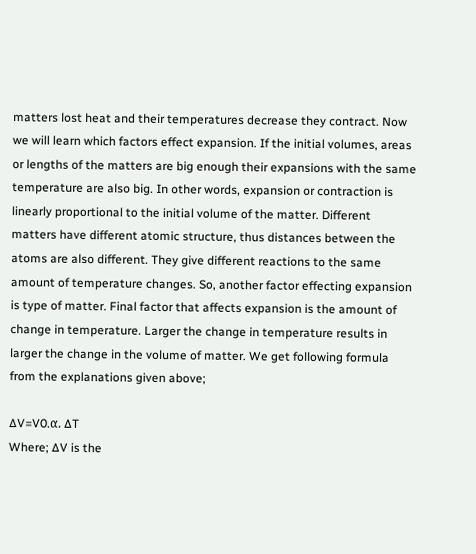matters lost heat and their temperatures decrease they contract. Now we will learn which factors effect expansion. If the initial volumes, areas or lengths of the matters are big enough their expansions with the same temperature are also big. In other words, expansion or contraction is linearly proportional to the initial volume of the matter. Different matters have different atomic structure, thus distances between the atoms are also different. They give different reactions to the same amount of temperature changes. So, another factor effecting expansion is type of matter. Final factor that affects expansion is the amount of change in temperature. Larger the change in temperature results in larger the change in the volume of matter. We get following formula from the explanations given above;

∆V=V0.α. ∆T
Where; ∆V is the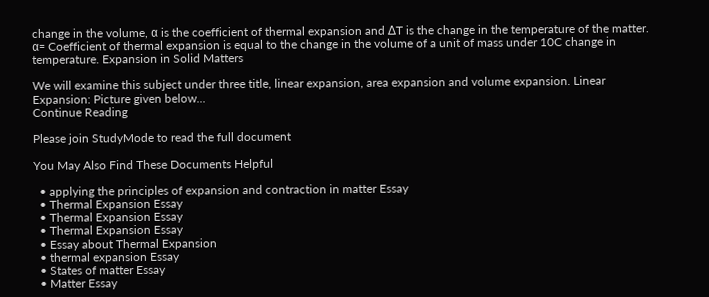change in the volume, α is the coefficient of thermal expansion and ∆T is the change in the temperature of the matter. α= Coefficient of thermal expansion is equal to the change in the volume of a unit of mass under 10C change in temperature. Expansion in Solid Matters

We will examine this subject under three title, linear expansion, area expansion and volume expansion. Linear Expansion: Picture given below...
Continue Reading

Please join StudyMode to read the full document

You May Also Find These Documents Helpful

  • applying the principles of expansion and contraction in matter Essay
  • Thermal Expansion Essay
  • Thermal Expansion Essay
  • Thermal Expansion Essay
  • Essay about Thermal Expansion
  • thermal expansion Essay
  • States of matter Essay
  • Matter Essay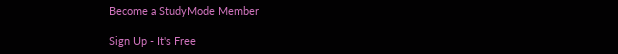Become a StudyMode Member

Sign Up - It's Free